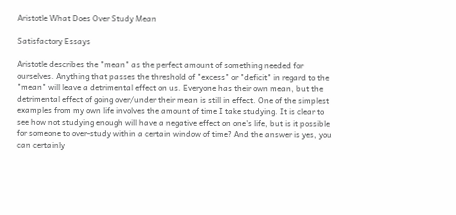Aristotle What Does Over Study Mean

Satisfactory Essays

Aristotle describes the "mean" as the perfect amount of something needed for ourselves. Anything that passes the threshold of "excess" or "deficit" in regard to the "mean" will leave a detrimental effect on us. Everyone has their own mean, but the detrimental effect of going over/under their mean is still in effect. One of the simplest examples from my own life involves the amount of time I take studying. It is clear to see how not studying enough will have a negative effect on one's life, but is it possible for someone to over-study within a certain window of time? And the answer is yes, you can certainly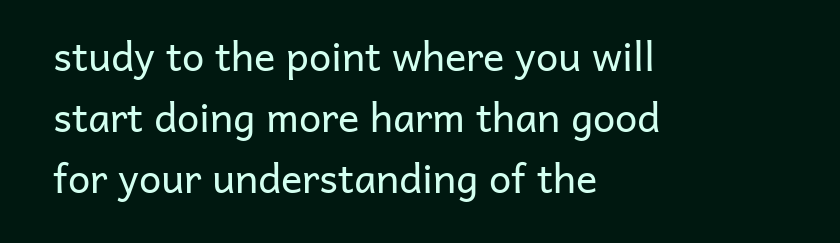study to the point where you will start doing more harm than good for your understanding of the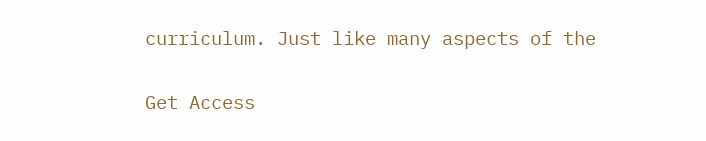curriculum. Just like many aspects of the

Get Access